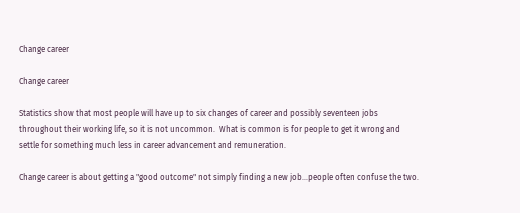Change career

Change career

Statistics show that most people will have up to six changes of career and possibly seventeen jobs throughout their working life, so it is not uncommon.  What is common is for people to get it wrong and settle for something much less in career advancement and remuneration.

Change career is about getting a "good outcome" not simply finding a new job...people often confuse the two.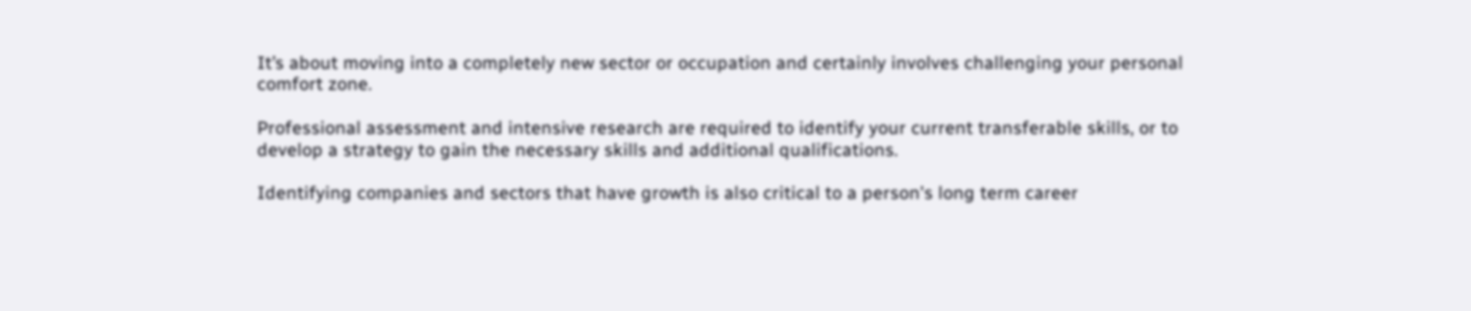It’s about moving into a completely new sector or occupation and certainly involves challenging your personal comfort zone.

Professional assessment and intensive research are required to identify your current transferable skills, or to develop a strategy to gain the necessary skills and additional qualifications.

Identifying companies and sectors that have growth is also critical to a person's long term career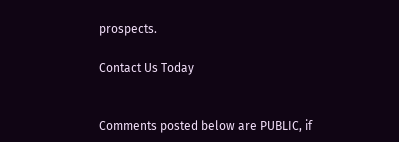prospects.

Contact Us Today


Comments posted below are PUBLIC, if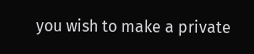you wish to make a private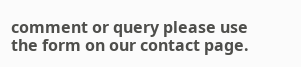comment or query please use the form on our contact page.